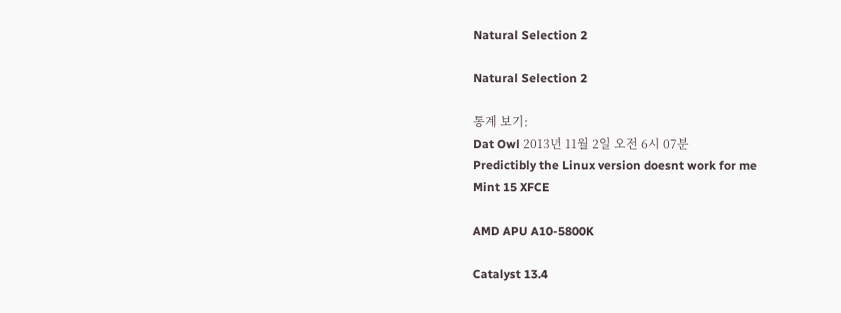Natural Selection 2

Natural Selection 2

통계 보기:
Dat Owl 2013년 11월 2일 오전 6시 07분
Predictibly the Linux version doesnt work for me
Mint 15 XFCE

AMD APU A10-5800K

Catalyst 13.4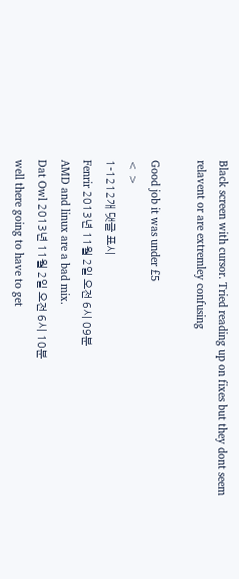Black screen with cursor. Tried reading up on fixes but they dont seem relavent or are extremley confusing

Good job it was under £5
< >
1-1212개 댓글 표시
Fenrir 2013년 11월 2일 오전 6시 09분
AMD and linux are a bad mix.
Dat Owl 2013년 11월 2일 오전 6시 10분
well there going to have to get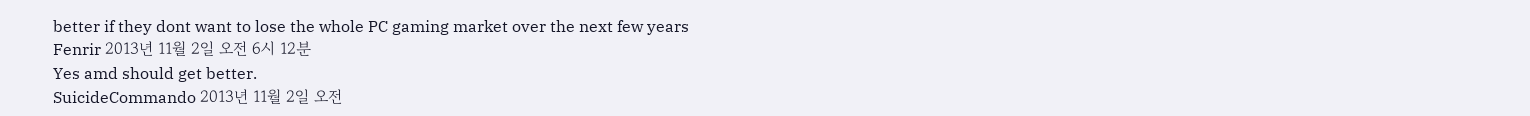better if they dont want to lose the whole PC gaming market over the next few years
Fenrir 2013년 11월 2일 오전 6시 12분
Yes amd should get better.
SuicideCommando 2013년 11월 2일 오전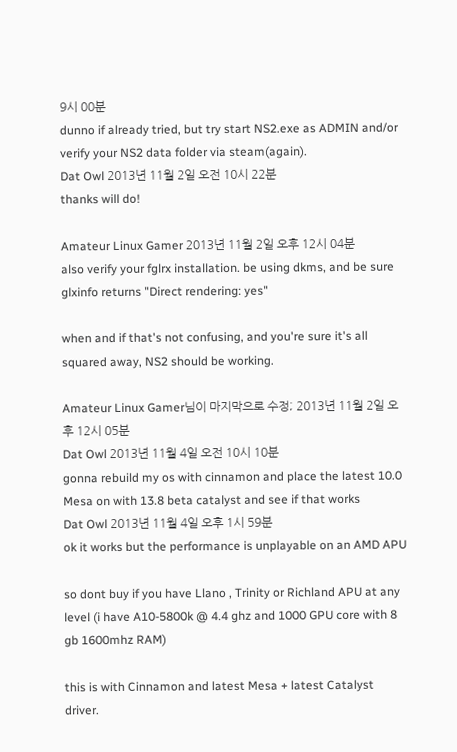9시 00분
dunno if already tried, but try start NS2.exe as ADMIN and/or verify your NS2 data folder via steam(again).
Dat Owl 2013년 11월 2일 오전 10시 22분
thanks will do!

Amateur Linux Gamer 2013년 11월 2일 오후 12시 04분
also verify your fglrx installation. be using dkms, and be sure glxinfo returns "Direct rendering: yes"

when and if that's not confusing, and you're sure it's all squared away, NS2 should be working.

Amateur Linux Gamer님이 마지막으로 수정; 2013년 11월 2일 오후 12시 05분
Dat Owl 2013년 11월 4일 오전 10시 10분
gonna rebuild my os with cinnamon and place the latest 10.0 Mesa on with 13.8 beta catalyst and see if that works
Dat Owl 2013년 11월 4일 오후 1시 59분
ok it works but the performance is unplayable on an AMD APU

so dont buy if you have Llano , Trinity or Richland APU at any level (i have A10-5800k @ 4.4 ghz and 1000 GPU core with 8 gb 1600mhz RAM)

this is with Cinnamon and latest Mesa + latest Catalyst driver.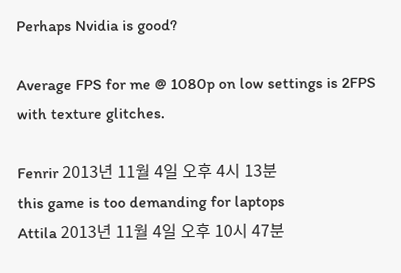Perhaps Nvidia is good?

Average FPS for me @ 1080p on low settings is 2FPS with texture glitches.

Fenrir 2013년 11월 4일 오후 4시 13분
this game is too demanding for laptops
Attila 2013년 11월 4일 오후 10시 47분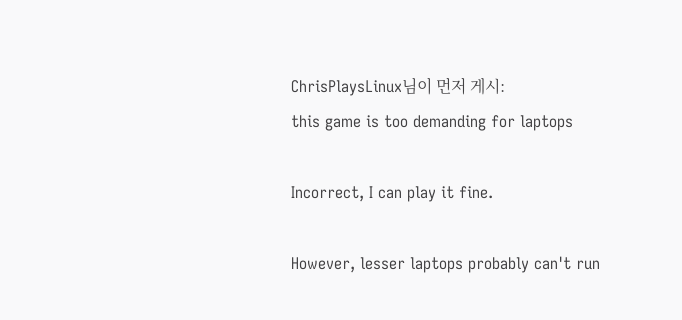ChrisPlaysLinux님이 먼저 게시:
this game is too demanding for laptops

Incorrect, I can play it fine.

However, lesser laptops probably can't run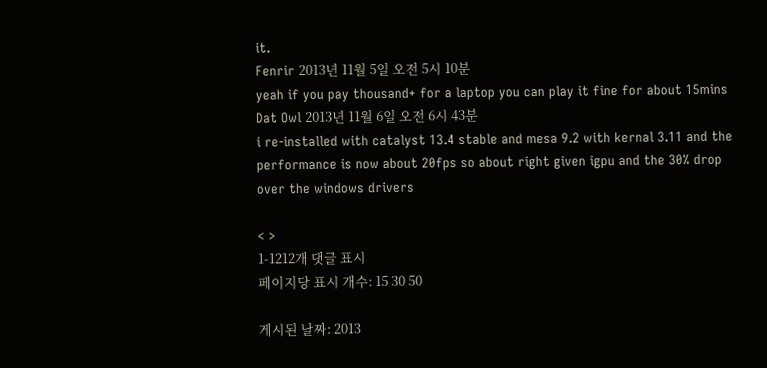it.
Fenrir 2013년 11월 5일 오전 5시 10분
yeah if you pay thousand+ for a laptop you can play it fine for about 15mins
Dat Owl 2013년 11월 6일 오전 6시 43분
i re-installed with catalyst 13.4 stable and mesa 9.2 with kernal 3.11 and the performance is now about 20fps so about right given igpu and the 30% drop over the windows drivers

< >
1-1212개 댓글 표시
페이지당 표시 개수: 15 30 50

게시된 날짜: 2013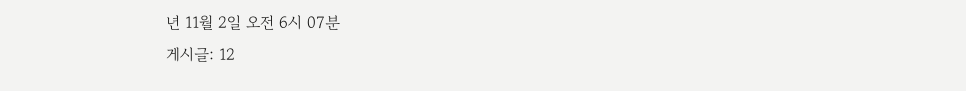년 11월 2일 오전 6시 07분
게시글: 12